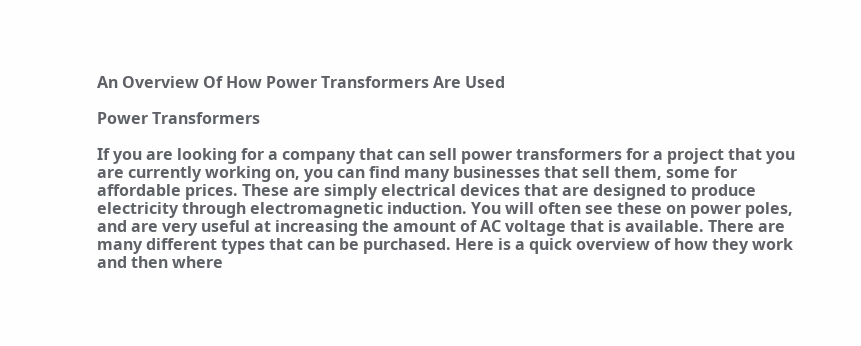An Overview Of How Power Transformers Are Used

Power Transformers

If you are looking for a company that can sell power transformers for a project that you are currently working on, you can find many businesses that sell them, some for affordable prices. These are simply electrical devices that are designed to produce electricity through electromagnetic induction. You will often see these on power poles, and are very useful at increasing the amount of AC voltage that is available. There are many different types that can be purchased. Here is a quick overview of how they work and then where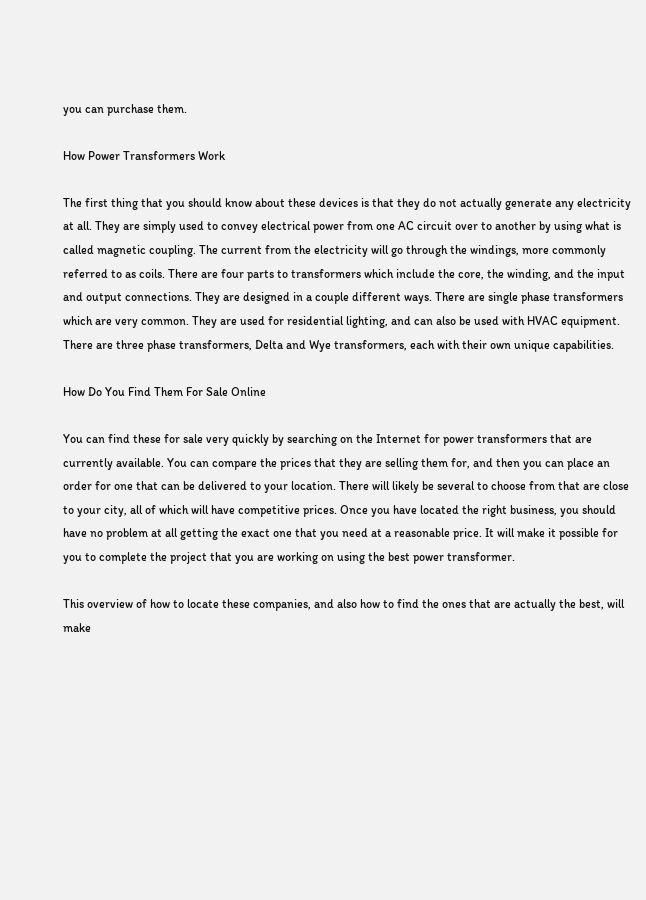you can purchase them.

How Power Transformers Work

The first thing that you should know about these devices is that they do not actually generate any electricity at all. They are simply used to convey electrical power from one AC circuit over to another by using what is called magnetic coupling. The current from the electricity will go through the windings, more commonly referred to as coils. There are four parts to transformers which include the core, the winding, and the input and output connections. They are designed in a couple different ways. There are single phase transformers which are very common. They are used for residential lighting, and can also be used with HVAC equipment. There are three phase transformers, Delta and Wye transformers, each with their own unique capabilities.

How Do You Find Them For Sale Online

You can find these for sale very quickly by searching on the Internet for power transformers that are currently available. You can compare the prices that they are selling them for, and then you can place an order for one that can be delivered to your location. There will likely be several to choose from that are close to your city, all of which will have competitive prices. Once you have located the right business, you should have no problem at all getting the exact one that you need at a reasonable price. It will make it possible for you to complete the project that you are working on using the best power transformer.

This overview of how to locate these companies, and also how to find the ones that are actually the best, will make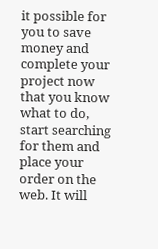it possible for you to save money and complete your project now that you know what to do, start searching for them and place your order on the web. It will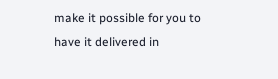make it possible for you to have it delivered in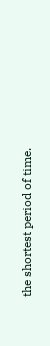the shortest period of time.